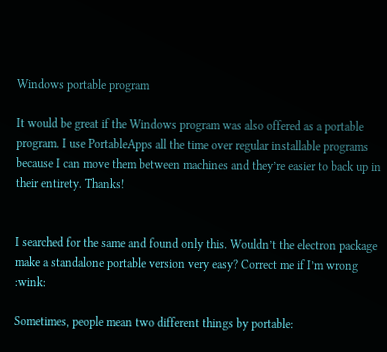Windows portable program

It would be great if the Windows program was also offered as a portable program. I use PortableApps all the time over regular installable programs because I can move them between machines and they’re easier to back up in their entirety. Thanks!


I searched for the same and found only this. Wouldn’t the electron package make a standalone portable version very easy? Correct me if I’m wrong :wink:

Sometimes, people mean two different things by portable: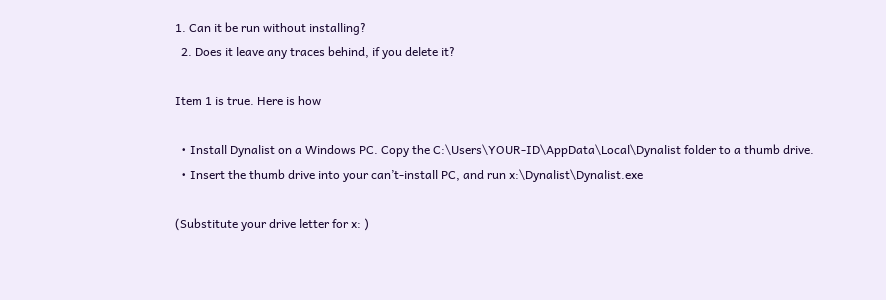1. Can it be run without installing?
  2. Does it leave any traces behind, if you delete it?

Item 1 is true. Here is how

  • Install Dynalist on a Windows PC. Copy the C:\Users\YOUR-ID\AppData\Local\Dynalist folder to a thumb drive.
  • Insert the thumb drive into your can’t-install PC, and run x:\Dynalist\Dynalist.exe

(Substitute your drive letter for x: )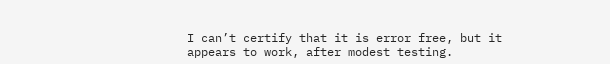I can’t certify that it is error free, but it appears to work, after modest testing.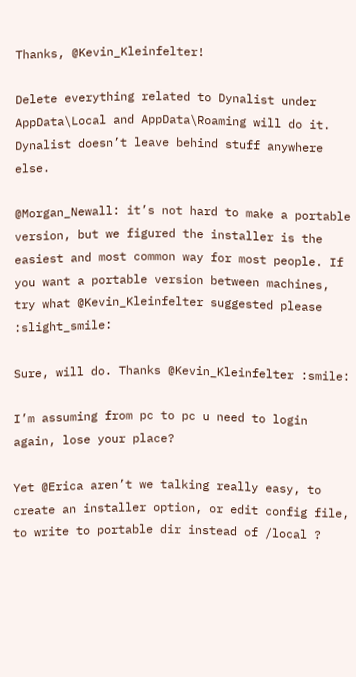Thanks, @Kevin_Kleinfelter!

Delete everything related to Dynalist under AppData\Local and AppData\Roaming will do it. Dynalist doesn’t leave behind stuff anywhere else.

@Morgan_Newall: it’s not hard to make a portable version, but we figured the installer is the easiest and most common way for most people. If you want a portable version between machines, try what @Kevin_Kleinfelter suggested please :slight_smile:

Sure, will do. Thanks @Kevin_Kleinfelter :smile:

I’m assuming from pc to pc u need to login again, lose your place?

Yet @Erica aren’t we talking really easy, to create an installer option, or edit config file, to write to portable dir instead of /local ?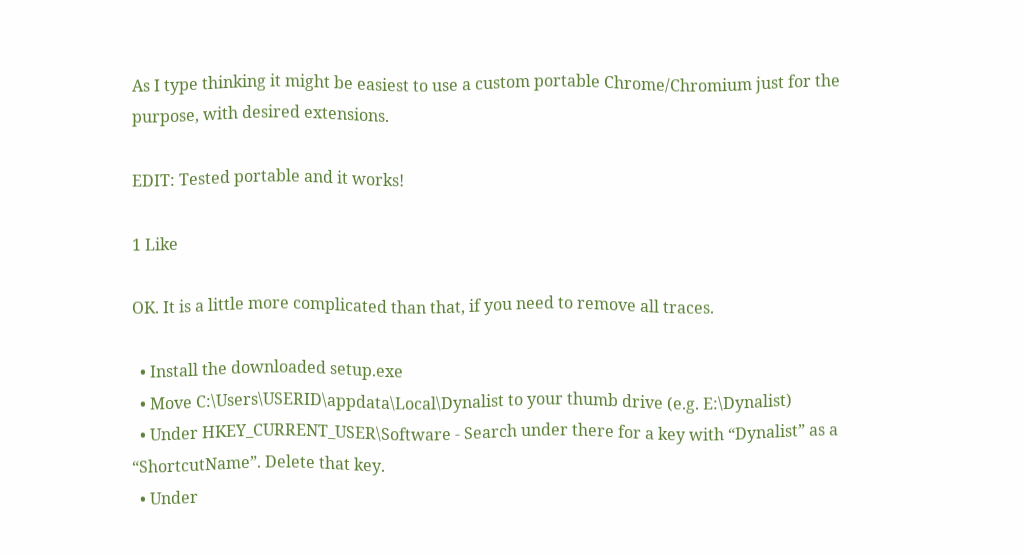As I type thinking it might be easiest to use a custom portable Chrome/Chromium just for the purpose, with desired extensions.

EDIT: Tested portable and it works!

1 Like

OK. It is a little more complicated than that, if you need to remove all traces.

  • Install the downloaded setup.exe
  • Move C:\Users\USERID\appdata\Local\Dynalist to your thumb drive (e.g. E:\Dynalist)
  • Under HKEY_CURRENT_USER\Software - Search under there for a key with “Dynalist” as a “ShortcutName”. Delete that key.
  • Under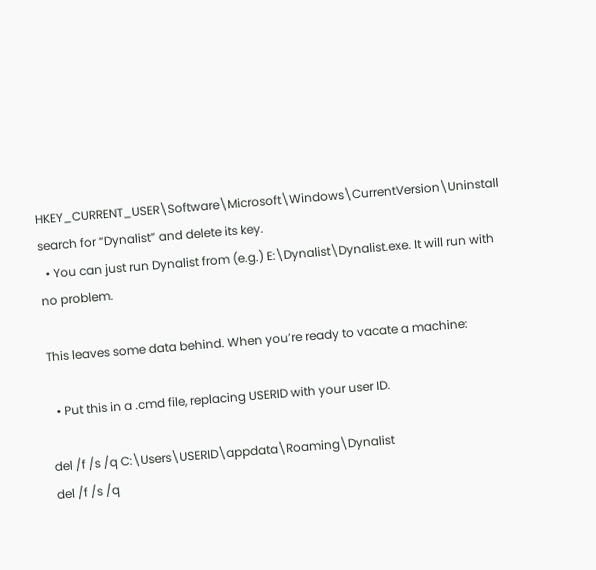HKEY_CURRENT_USER\Software\Microsoft\Windows\CurrentVersion\Uninstall search for “Dynalist” and delete its key.
  • You can just run Dynalist from (e.g.) E:\Dynalist\Dynalist.exe. It will run with no problem.

This leaves some data behind. When you’re ready to vacate a machine:

  • Put this in a .cmd file, replacing USERID with your user ID.

del /f /s /q C:\Users\USERID\appdata\Roaming\Dynalist
del /f /s /q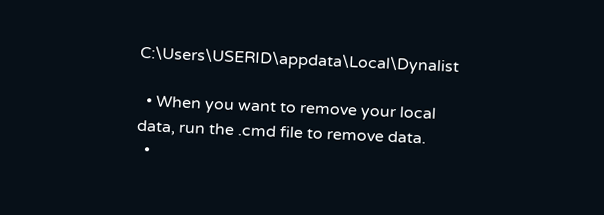C:\Users\USERID\appdata\Local\Dynalist

  • When you want to remove your local data, run the .cmd file to remove data.
  •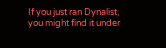If you just ran Dynalist, you might find it under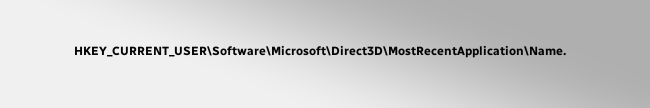HKEY_CURRENT_USER\Software\Microsoft\Direct3D\MostRecentApplication\Name.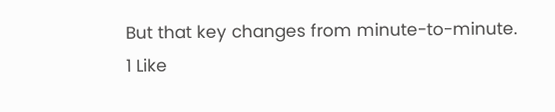But that key changes from minute-to-minute.
1 Like